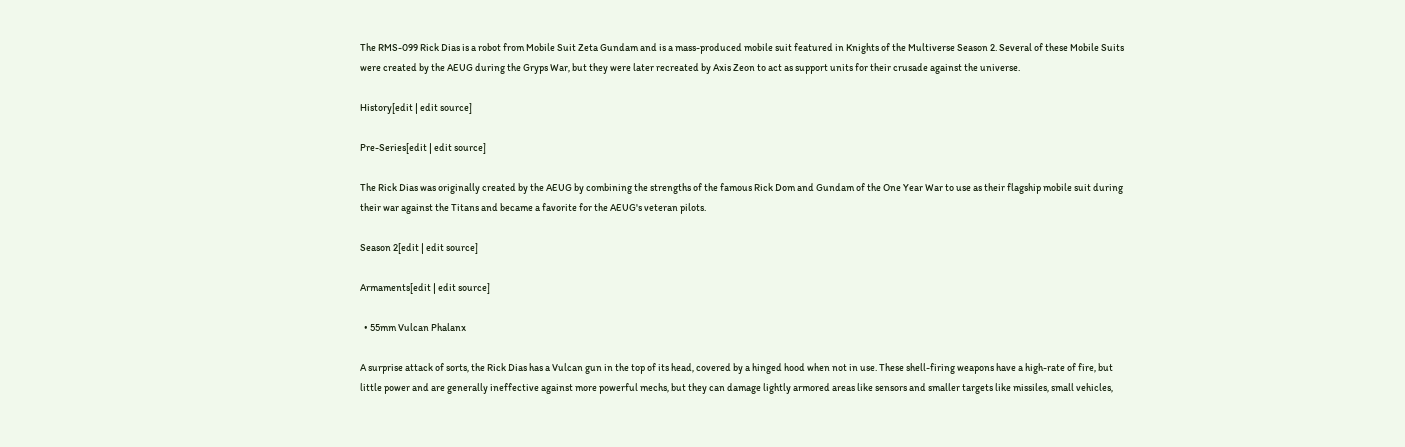The RMS-099 Rick Dias is a robot from Mobile Suit Zeta Gundam and is a mass-produced mobile suit featured in Knights of the Multiverse Season 2. Several of these Mobile Suits were created by the AEUG during the Gryps War, but they were later recreated by Axis Zeon to act as support units for their crusade against the universe.

History[edit | edit source]

Pre-Series[edit | edit source]

The Rick Dias was originally created by the AEUG by combining the strengths of the famous Rick Dom and Gundam of the One Year War to use as their flagship mobile suit during their war against the Titans and became a favorite for the AEUG's veteran pilots.

Season 2[edit | edit source]

Armaments[edit | edit source]

  • 55mm Vulcan Phalanx

A surprise attack of sorts, the Rick Dias has a Vulcan gun in the top of its head, covered by a hinged hood when not in use. These shell-firing weapons have a high-rate of fire, but little power and are generally ineffective against more powerful mechs, but they can damage lightly armored areas like sensors and smaller targets like missiles, small vehicles,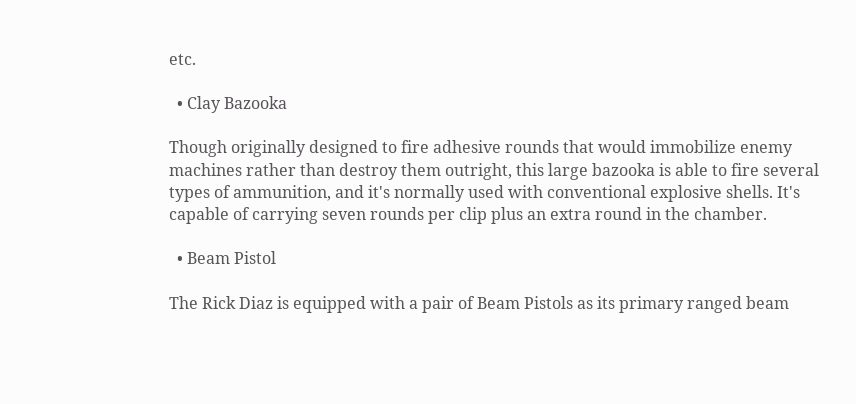etc.

  • Clay Bazooka

Though originally designed to fire adhesive rounds that would immobilize enemy machines rather than destroy them outright, this large bazooka is able to fire several types of ammunition, and it's normally used with conventional explosive shells. It's capable of carrying seven rounds per clip plus an extra round in the chamber.

  • Beam Pistol

The Rick Diaz is equipped with a pair of Beam Pistols as its primary ranged beam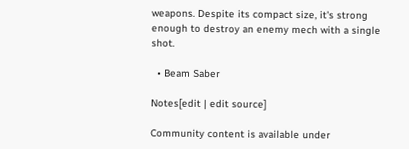weapons. Despite its compact size, it's strong enough to destroy an enemy mech with a single shot.

  • Beam Saber

Notes[edit | edit source]

Community content is available under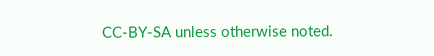CC-BY-SA unless otherwise noted.